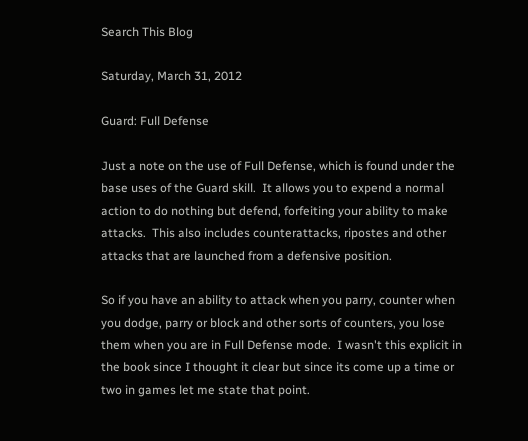Search This Blog

Saturday, March 31, 2012

Guard: Full Defense

Just a note on the use of Full Defense, which is found under the base uses of the Guard skill.  It allows you to expend a normal action to do nothing but defend, forfeiting your ability to make attacks.  This also includes counterattacks, ripostes and other attacks that are launched from a defensive position.

So if you have an ability to attack when you parry, counter when you dodge, parry or block and other sorts of counters, you lose them when you are in Full Defense mode.  I wasn't this explicit in the book since I thought it clear but since its come up a time or two in games let me state that point.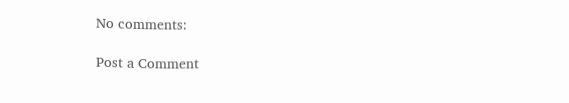No comments:

Post a Comment